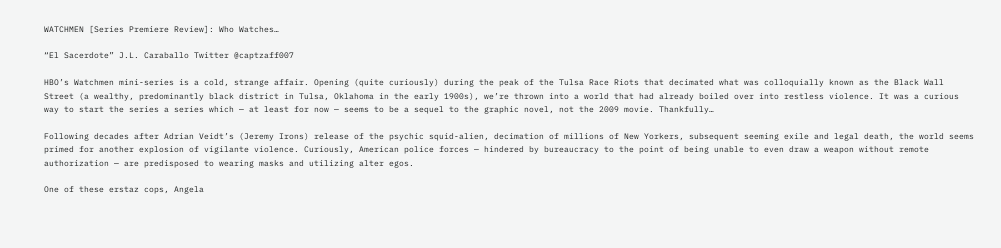WATCHMEN [Series Premiere Review]: Who Watches…

“El Sacerdote” J.L. Caraballo Twitter @captzaff007

HBO’s Watchmen mini-series is a cold, strange affair. Opening (quite curiously) during the peak of the Tulsa Race Riots that decimated what was colloquially known as the Black Wall Street (a wealthy, predominantly black district in Tulsa, Oklahoma in the early 1900s), we’re thrown into a world that had already boiled over into restless violence. It was a curious way to start the series a series which — at least for now — seems to be a sequel to the graphic novel, not the 2009 movie. Thankfully…

Following decades after Adrian Veidt’s (Jeremy Irons) release of the psychic squid-alien, decimation of millions of New Yorkers, subsequent seeming exile and legal death, the world seems primed for another explosion of vigilante violence. Curiously, American police forces — hindered by bureaucracy to the point of being unable to even draw a weapon without remote authorization — are predisposed to wearing masks and utilizing alter egos.

One of these erstaz cops, Angela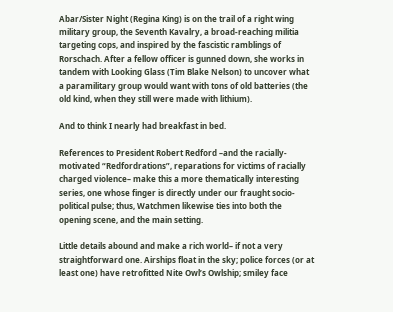Abar/Sister Night (Regina King) is on the trail of a right wing military group, the Seventh Kavalry, a broad-reaching militia targeting cops, and inspired by the fascistic ramblings of Rorschach. After a fellow officer is gunned down, she works in tandem with Looking Glass (Tim Blake Nelson) to uncover what a paramilitary group would want with tons of old batteries (the old kind, when they still were made with lithium).

And to think I nearly had breakfast in bed.

References to President Robert Redford –and the racially-motivated “Redfordrations”, reparations for victims of racially charged violence– make this a more thematically interesting series, one whose finger is directly under our fraught socio-political pulse; thus, Watchmen likewise ties into both the opening scene, and the main setting.

Little details abound and make a rich world– if not a very straightforward one. Airships float in the sky; police forces (or at least one) have retrofitted Nite Owl’s Owlship; smiley face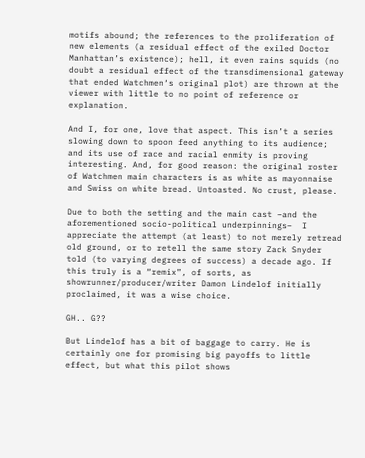motifs abound; the references to the proliferation of new elements (a residual effect of the exiled Doctor Manhattan’s existence); hell, it even rains squids (no doubt a residual effect of the transdimensional gateway that ended Watchmen‘s original plot) are thrown at the viewer with little to no point of reference or explanation.

And I, for one, love that aspect. This isn’t a series slowing down to spoon feed anything to its audience; and its use of race and racial enmity is proving interesting. And, for good reason: the original roster of Watchmen main characters is as white as mayonnaise and Swiss on white bread. Untoasted. No crust, please.

Due to both the setting and the main cast –and the aforementioned socio-political underpinnings–  I appreciate the attempt (at least) to not merely retread old ground, or to retell the same story Zack Snyder told (to varying degrees of success) a decade ago. If this truly is a “remix”, of sorts, as showrunner/producer/writer Damon Lindelof initially proclaimed, it was a wise choice.

GH.. G??

But Lindelof has a bit of baggage to carry. He is certainly one for promising big payoffs to little effect, but what this pilot shows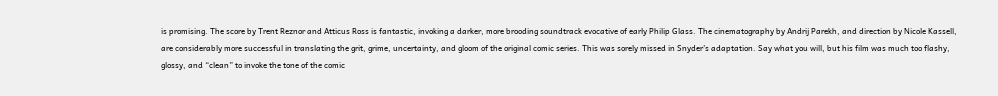is promising. The score by Trent Reznor and Atticus Ross is fantastic, invoking a darker, more brooding soundtrack evocative of early Philip Glass. The cinematography by Andrij Parekh, and direction by Nicole Kassell, are considerably more successful in translating the grit, grime, uncertainty, and gloom of the original comic series. This was sorely missed in Snyder’s adaptation. Say what you will, but his film was much too flashy, glossy, and “clean” to invoke the tone of the comic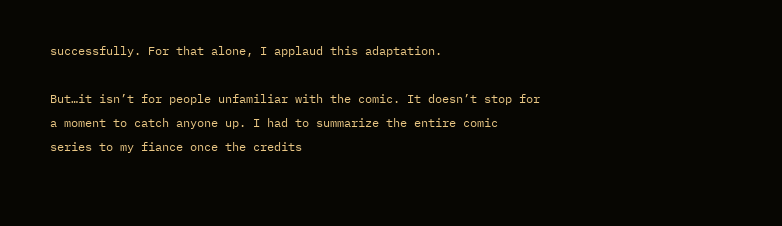successfully. For that alone, I applaud this adaptation.

But…it isn’t for people unfamiliar with the comic. It doesn’t stop for a moment to catch anyone up. I had to summarize the entire comic series to my fiance once the credits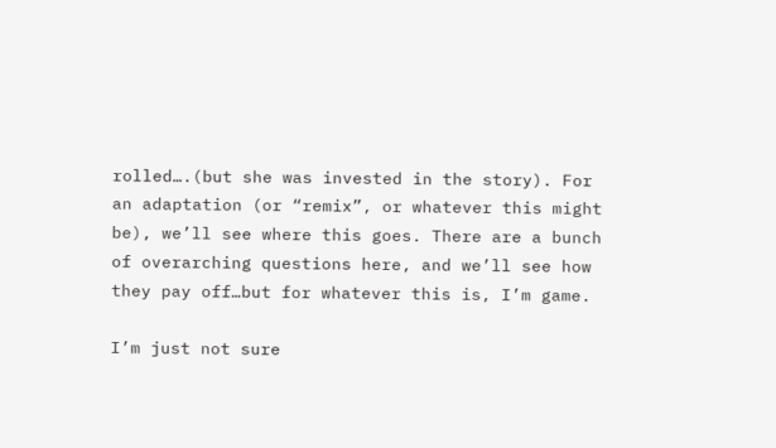rolled….(but she was invested in the story). For an adaptation (or “remix”, or whatever this might be), we’ll see where this goes. There are a bunch of overarching questions here, and we’ll see how they pay off…but for whatever this is, I’m game.

I’m just not sure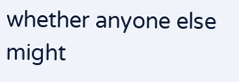whether anyone else might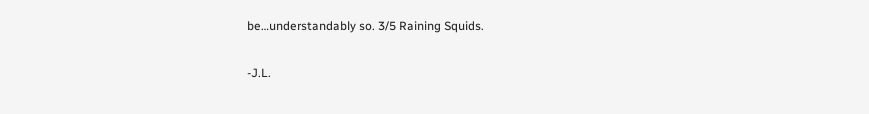be…understandably so. 3/5 Raining Squids.

-J.L.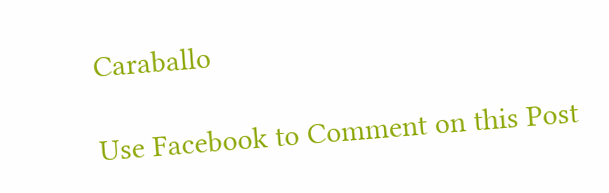Caraballo

Use Facebook to Comment on this Post